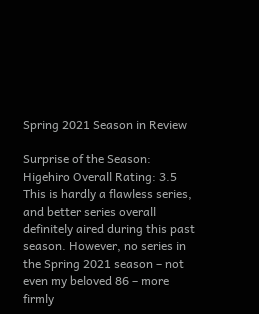Spring 2021 Season in Review

Surprise of the Season: Higehiro Overall Rating: 3.5 This is hardly a flawless series, and better series overall definitely aired during this past season. However, no series in the Spring 2021 season – not even my beloved 86 – more firmly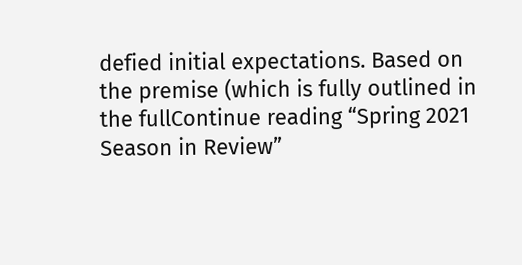defied initial expectations. Based on the premise (which is fully outlined in the fullContinue reading “Spring 2021 Season in Review”